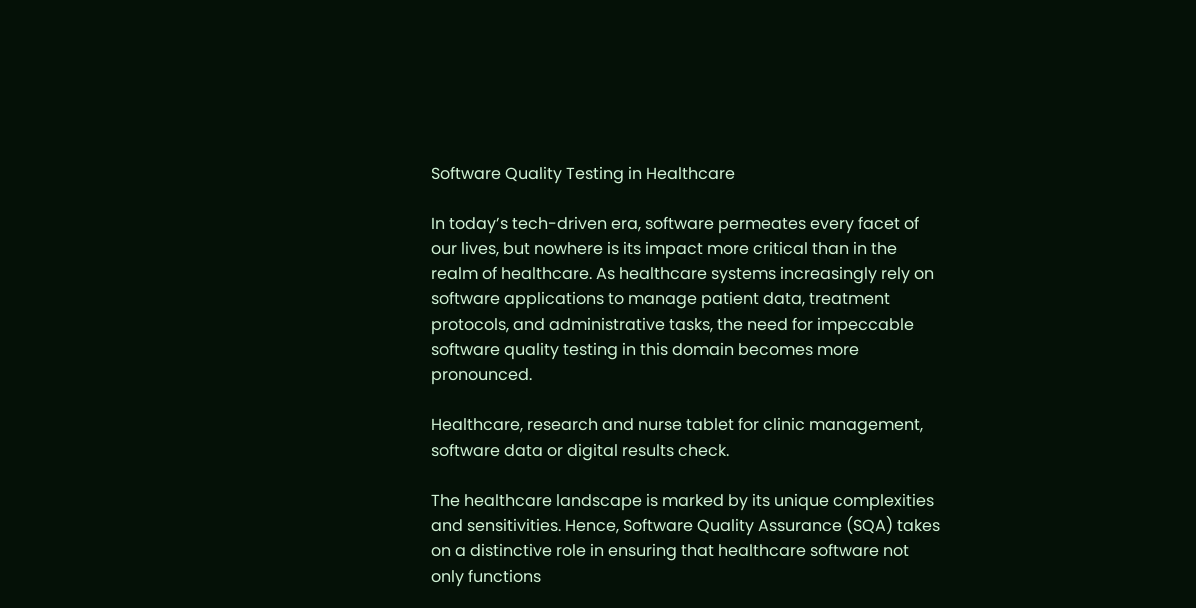Software Quality Testing in Healthcare

In today’s tech-driven era, software permeates every facet of our lives, but nowhere is its impact more critical than in the realm of healthcare. As healthcare systems increasingly rely on software applications to manage patient data, treatment protocols, and administrative tasks, the need for impeccable software quality testing in this domain becomes more pronounced.

Healthcare, research and nurse tablet for clinic management, software data or digital results check.

The healthcare landscape is marked by its unique complexities and sensitivities. Hence, Software Quality Assurance (SQA) takes on a distinctive role in ensuring that healthcare software not only functions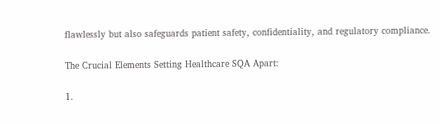flawlessly but also safeguards patient safety, confidentiality, and regulatory compliance.

The Crucial Elements Setting Healthcare SQA Apart:

1.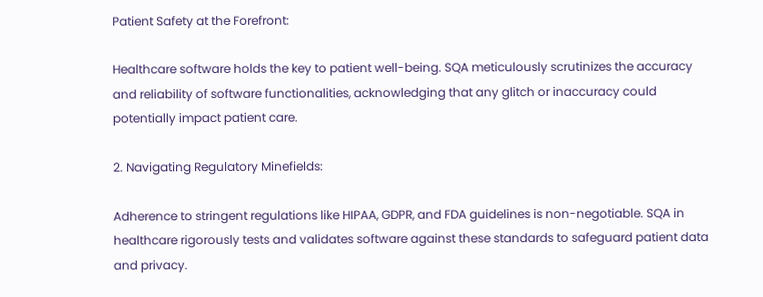Patient Safety at the Forefront:

Healthcare software holds the key to patient well-being. SQA meticulously scrutinizes the accuracy and reliability of software functionalities, acknowledging that any glitch or inaccuracy could potentially impact patient care.

2. Navigating Regulatory Minefields:

Adherence to stringent regulations like HIPAA, GDPR, and FDA guidelines is non-negotiable. SQA in healthcare rigorously tests and validates software against these standards to safeguard patient data and privacy.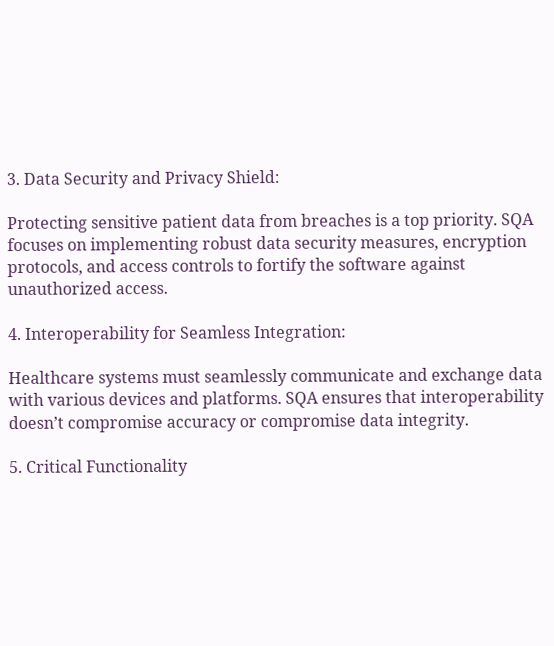3. Data Security and Privacy Shield:

Protecting sensitive patient data from breaches is a top priority. SQA focuses on implementing robust data security measures, encryption protocols, and access controls to fortify the software against unauthorized access.

4. Interoperability for Seamless Integration:

Healthcare systems must seamlessly communicate and exchange data with various devices and platforms. SQA ensures that interoperability doesn’t compromise accuracy or compromise data integrity.

5. Critical Functionality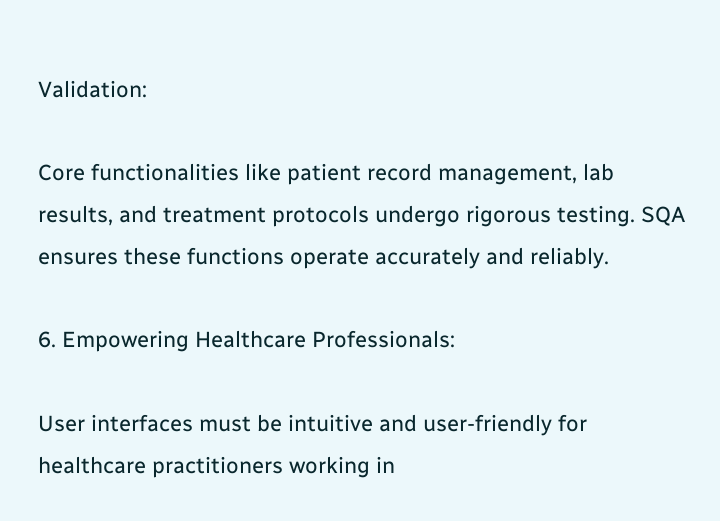Validation:

Core functionalities like patient record management, lab results, and treatment protocols undergo rigorous testing. SQA ensures these functions operate accurately and reliably.

6. Empowering Healthcare Professionals:

User interfaces must be intuitive and user-friendly for healthcare practitioners working in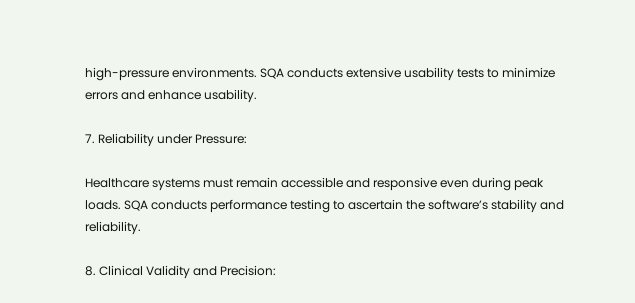high-pressure environments. SQA conducts extensive usability tests to minimize errors and enhance usability.

7. Reliability under Pressure:

Healthcare systems must remain accessible and responsive even during peak loads. SQA conducts performance testing to ascertain the software’s stability and reliability.

8. Clinical Validity and Precision: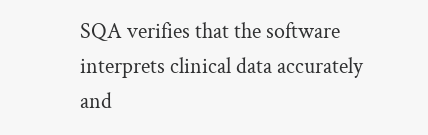SQA verifies that the software interprets clinical data accurately and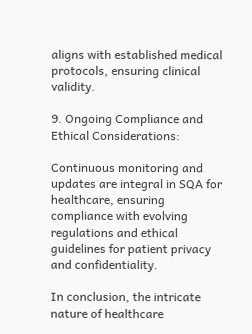aligns with established medical protocols, ensuring clinical validity.

9. Ongoing Compliance and Ethical Considerations:

Continuous monitoring and updates are integral in SQA for healthcare, ensuring compliance with evolving regulations and ethical guidelines for patient privacy and confidentiality.

In conclusion, the intricate nature of healthcare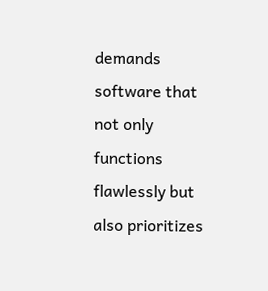demands software that not only functions flawlessly but also prioritizes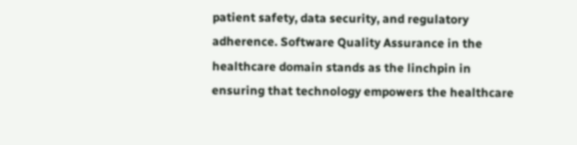patient safety, data security, and regulatory adherence. Software Quality Assurance in the healthcare domain stands as the linchpin in ensuring that technology empowers the healthcare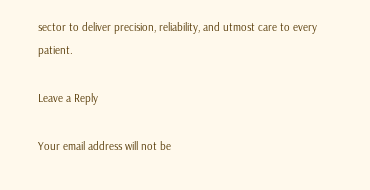sector to deliver precision, reliability, and utmost care to every patient.

Leave a Reply

Your email address will not be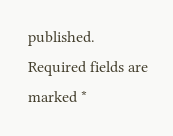published. Required fields are marked *